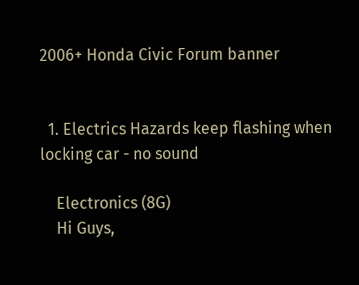2006+ Honda Civic Forum banner


  1. Electrics Hazards keep flashing when locking car - no sound

    Electronics (8G)
    Hi Guys,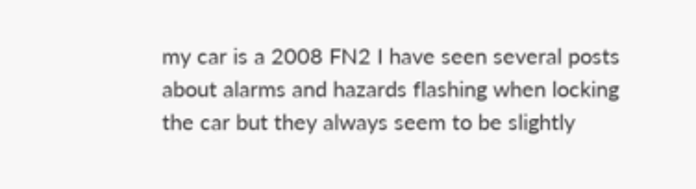my car is a 2008 FN2 I have seen several posts about alarms and hazards flashing when locking the car but they always seem to be slightly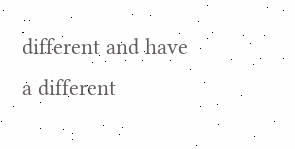different and have a different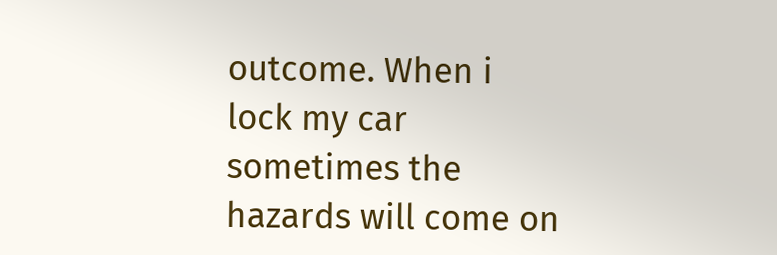outcome. When i lock my car sometimes the hazards will come on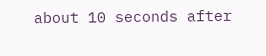about 10 seconds after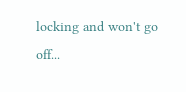locking and won't go off...